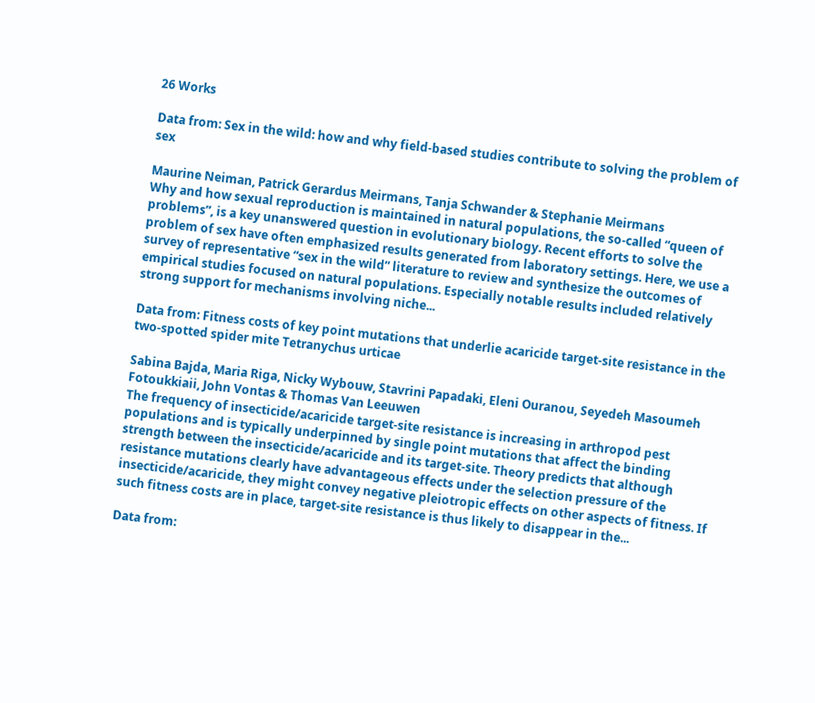26 Works

Data from: Sex in the wild: how and why field-based studies contribute to solving the problem of sex

Maurine Neiman, Patrick Gerardus Meirmans, Tanja Schwander & Stephanie Meirmans
Why and how sexual reproduction is maintained in natural populations, the so-called “queen of problems”, is a key unanswered question in evolutionary biology. Recent efforts to solve the problem of sex have often emphasized results generated from laboratory settings. Here, we use a survey of representative “sex in the wild” literature to review and synthesize the outcomes of empirical studies focused on natural populations. Especially notable results included relatively strong support for mechanisms involving niche...

Data from: Fitness costs of key point mutations that underlie acaricide target-site resistance in the two-spotted spider mite Tetranychus urticae

Sabina Bajda, Maria Riga, Nicky Wybouw, Stavrini Papadaki, Eleni Ouranou, Seyedeh Masoumeh Fotoukkiaii, John Vontas & Thomas Van Leeuwen
The frequency of insecticide/acaricide target-site resistance is increasing in arthropod pest populations and is typically underpinned by single point mutations that affect the binding strength between the insecticide/acaricide and its target-site. Theory predicts that although resistance mutations clearly have advantageous effects under the selection pressure of the insecticide/acaricide, they might convey negative pleiotropic effects on other aspects of fitness. If such fitness costs are in place, target-site resistance is thus likely to disappear in the...

Data from: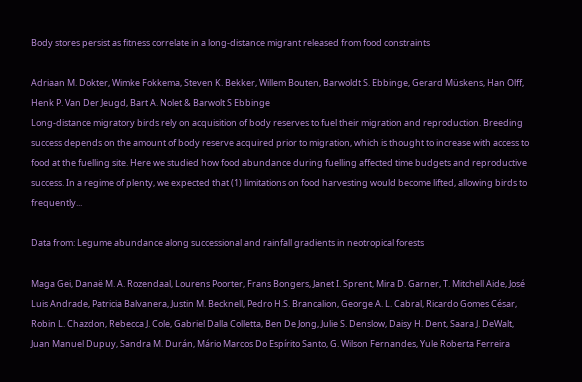Body stores persist as fitness correlate in a long-distance migrant released from food constraints

Adriaan M. Dokter, Wimke Fokkema, Steven K. Bekker, Willem Bouten, Barwoldt S. Ebbinge, Gerard Müskens, Han Olff, Henk P. Van Der Jeugd, Bart A. Nolet & Barwolt S Ebbinge
Long-distance migratory birds rely on acquisition of body reserves to fuel their migration and reproduction. Breeding success depends on the amount of body reserve acquired prior to migration, which is thought to increase with access to food at the fuelling site. Here we studied how food abundance during fuelling affected time budgets and reproductive success. In a regime of plenty, we expected that (1) limitations on food harvesting would become lifted, allowing birds to frequently...

Data from: Legume abundance along successional and rainfall gradients in neotropical forests

Maga Gei, Danaë M. A. Rozendaal, Lourens Poorter, Frans Bongers, Janet I. Sprent, Mira D. Garner, T. Mitchell Aide, José Luis Andrade, Patricia Balvanera, Justin M. Becknell, Pedro H.S. Brancalion, George A. L. Cabral, Ricardo Gomes César, Robin L. Chazdon, Rebecca J. Cole, Gabriel Dalla Colletta, Ben De Jong, Julie S. Denslow, Daisy H. Dent, Saara J. DeWalt, Juan Manuel Dupuy, Sandra M. Durán, Mário Marcos Do Espírito Santo, G. Wilson Fernandes, Yule Roberta Ferreira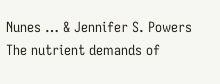Nunes … & Jennifer S. Powers
The nutrient demands of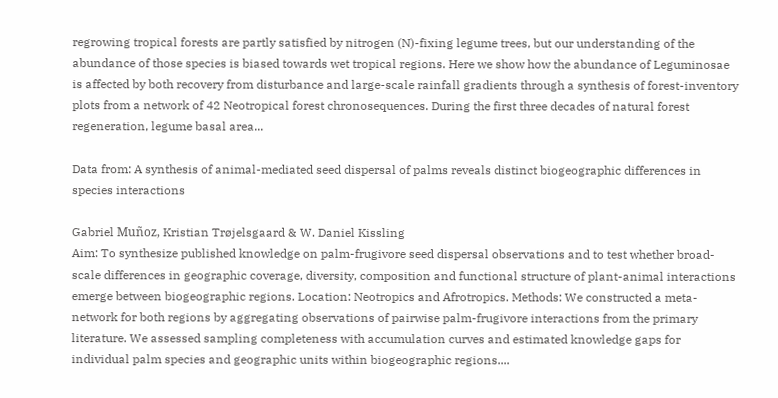regrowing tropical forests are partly satisfied by nitrogen (N)-fixing legume trees, but our understanding of the abundance of those species is biased towards wet tropical regions. Here we show how the abundance of Leguminosae is affected by both recovery from disturbance and large-scale rainfall gradients through a synthesis of forest-inventory plots from a network of 42 Neotropical forest chronosequences. During the first three decades of natural forest regeneration, legume basal area...

Data from: A synthesis of animal-mediated seed dispersal of palms reveals distinct biogeographic differences in species interactions

Gabriel Muñoz, Kristian Trøjelsgaard & W. Daniel Kissling
Aim: To synthesize published knowledge on palm-frugivore seed dispersal observations and to test whether broad-scale differences in geographic coverage, diversity, composition and functional structure of plant-animal interactions emerge between biogeographic regions. Location: Neotropics and Afrotropics. Methods: We constructed a meta-network for both regions by aggregating observations of pairwise palm-frugivore interactions from the primary literature. We assessed sampling completeness with accumulation curves and estimated knowledge gaps for individual palm species and geographic units within biogeographic regions....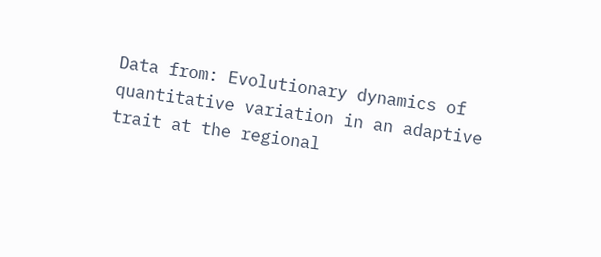Data from: Evolutionary dynamics of quantitative variation in an adaptive trait at the regional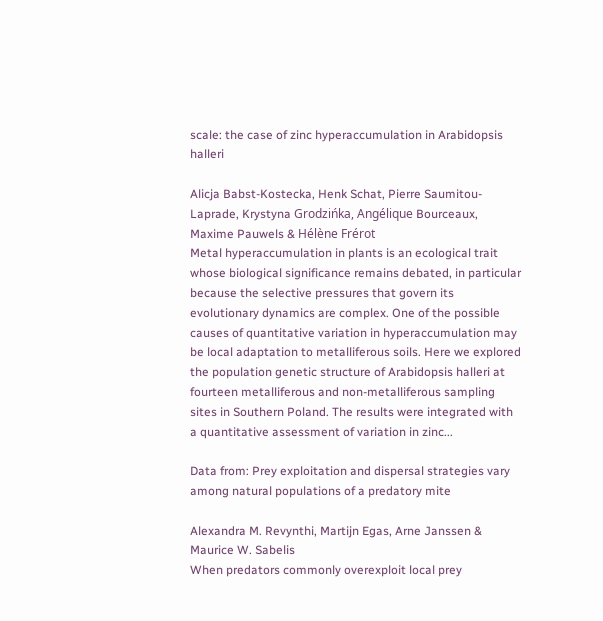scale: the case of zinc hyperaccumulation in Arabidopsis halleri

Alicja Babst-Kostecka, Henk Schat, Pierre Saumitou-Laprade, Krystyna Grodzińka, Angélique Bourceaux, Maxime Pauwels & Hélène Frérot
Metal hyperaccumulation in plants is an ecological trait whose biological significance remains debated, in particular because the selective pressures that govern its evolutionary dynamics are complex. One of the possible causes of quantitative variation in hyperaccumulation may be local adaptation to metalliferous soils. Here we explored the population genetic structure of Arabidopsis halleri at fourteen metalliferous and non-metalliferous sampling sites in Southern Poland. The results were integrated with a quantitative assessment of variation in zinc...

Data from: Prey exploitation and dispersal strategies vary among natural populations of a predatory mite

Alexandra M. Revynthi, Martijn Egas, Arne Janssen & Maurice W. Sabelis
When predators commonly overexploit local prey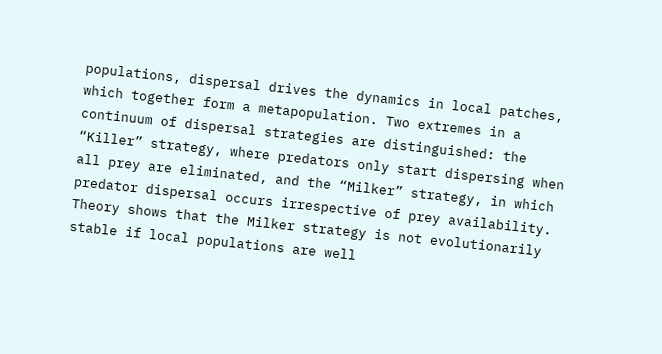populations, dispersal drives the dynamics in local patches, which together form a metapopulation. Two extremes in a continuum of dispersal strategies are distinguished: the “Killer” strategy, where predators only start dispersing when all prey are eliminated, and the “Milker” strategy, in which predator dispersal occurs irrespective of prey availability. Theory shows that the Milker strategy is not evolutionarily stable if local populations are well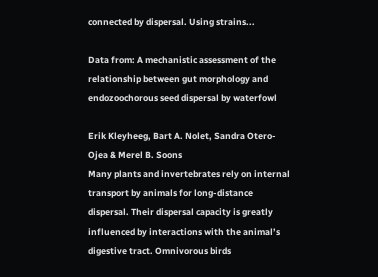connected by dispersal. Using strains...

Data from: A mechanistic assessment of the relationship between gut morphology and endozoochorous seed dispersal by waterfowl

Erik Kleyheeg, Bart A. Nolet, Sandra Otero-Ojea & Merel B. Soons
Many plants and invertebrates rely on internal transport by animals for long-distance dispersal. Their dispersal capacity is greatly influenced by interactions with the animal’s digestive tract. Omnivorous birds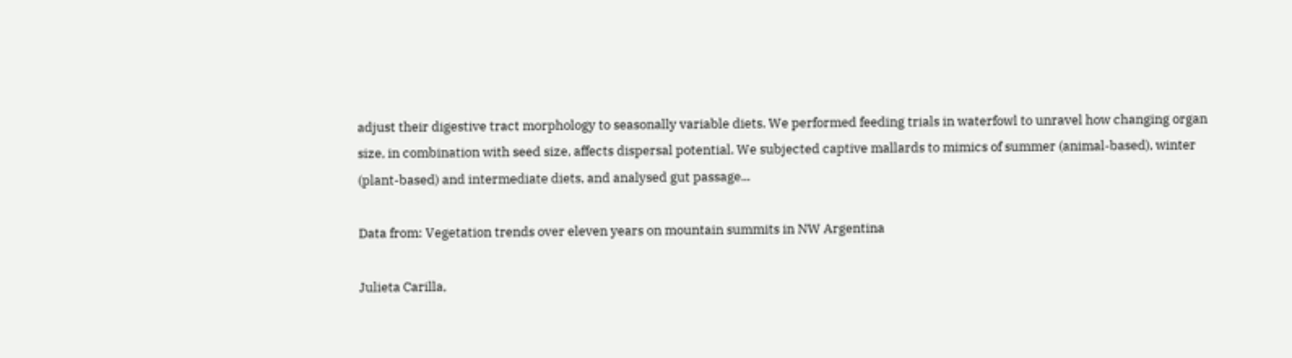adjust their digestive tract morphology to seasonally variable diets. We performed feeding trials in waterfowl to unravel how changing organ size, in combination with seed size, affects dispersal potential. We subjected captive mallards to mimics of summer (animal-based), winter (plant-based) and intermediate diets, and analysed gut passage...

Data from: Vegetation trends over eleven years on mountain summits in NW Argentina

Julieta Carilla,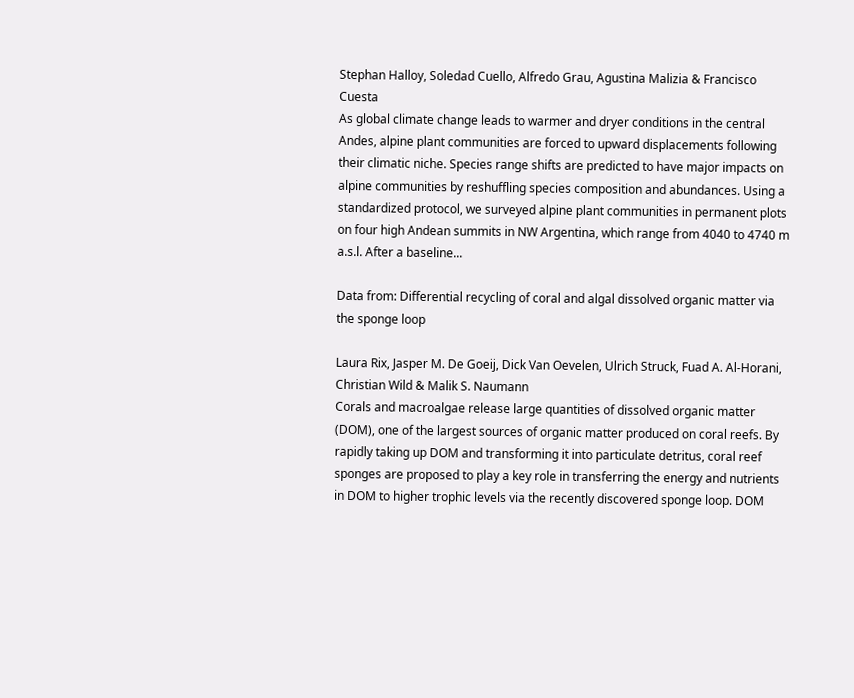Stephan Halloy, Soledad Cuello, Alfredo Grau, Agustina Malizia & Francisco Cuesta
As global climate change leads to warmer and dryer conditions in the central Andes, alpine plant communities are forced to upward displacements following their climatic niche. Species range shifts are predicted to have major impacts on alpine communities by reshuffling species composition and abundances. Using a standardized protocol, we surveyed alpine plant communities in permanent plots on four high Andean summits in NW Argentina, which range from 4040 to 4740 m a.s.l. After a baseline...

Data from: Differential recycling of coral and algal dissolved organic matter via the sponge loop

Laura Rix, Jasper M. De Goeij, Dick Van Oevelen, Ulrich Struck, Fuad A. Al-Horani, Christian Wild & Malik S. Naumann
Corals and macroalgae release large quantities of dissolved organic matter (DOM), one of the largest sources of organic matter produced on coral reefs. By rapidly taking up DOM and transforming it into particulate detritus, coral reef sponges are proposed to play a key role in transferring the energy and nutrients in DOM to higher trophic levels via the recently discovered sponge loop. DOM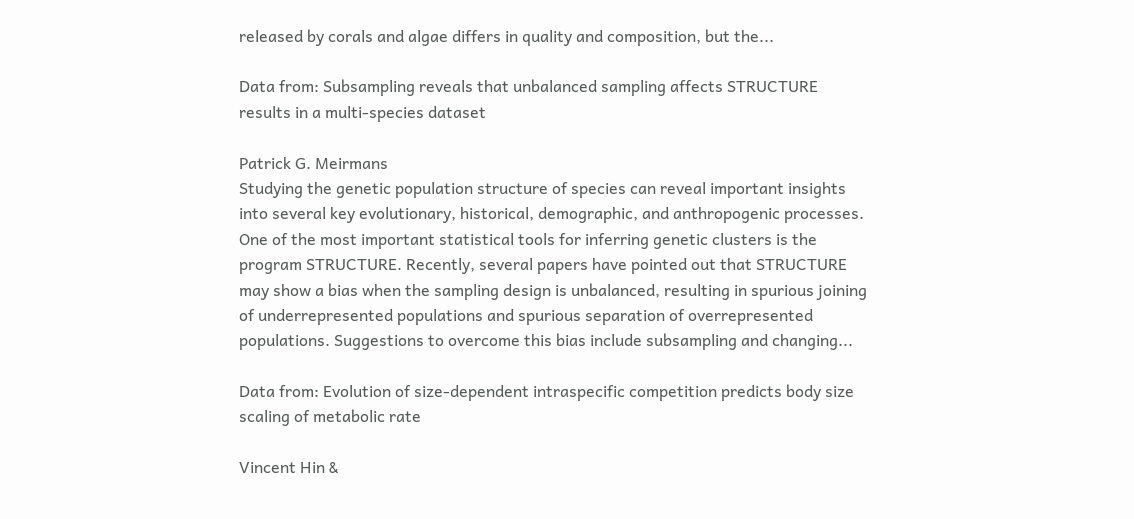released by corals and algae differs in quality and composition, but the...

Data from: Subsampling reveals that unbalanced sampling affects STRUCTURE results in a multi-species dataset

Patrick G. Meirmans
Studying the genetic population structure of species can reveal important insights into several key evolutionary, historical, demographic, and anthropogenic processes. One of the most important statistical tools for inferring genetic clusters is the program STRUCTURE. Recently, several papers have pointed out that STRUCTURE may show a bias when the sampling design is unbalanced, resulting in spurious joining of underrepresented populations and spurious separation of overrepresented populations. Suggestions to overcome this bias include subsampling and changing...

Data from: Evolution of size-dependent intraspecific competition predicts body size scaling of metabolic rate

Vincent Hin &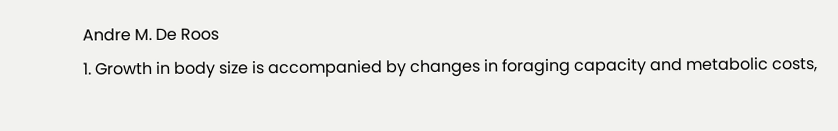Andre M. De Roos
1. Growth in body size is accompanied by changes in foraging capacity and metabolic costs,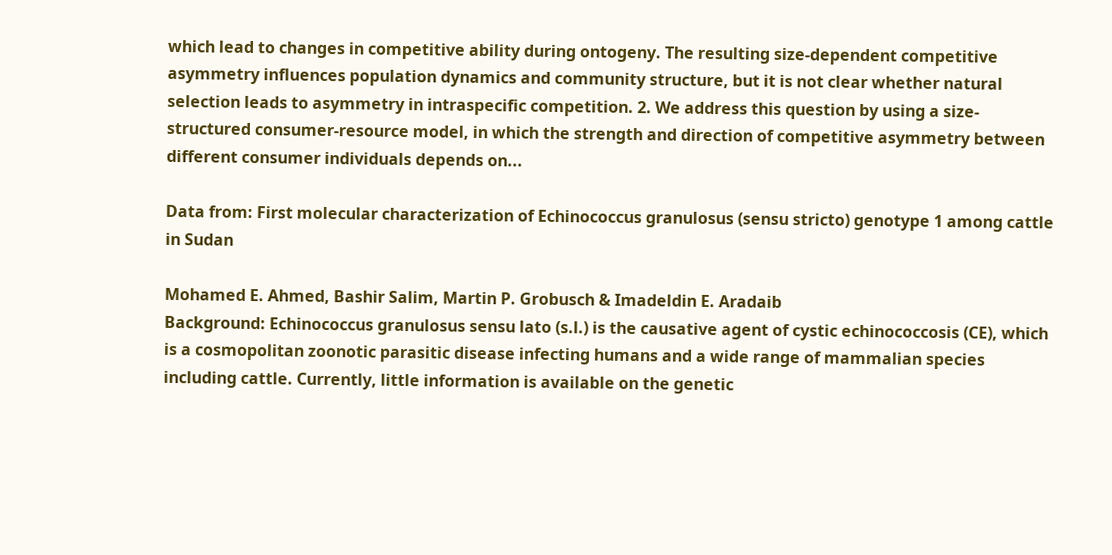which lead to changes in competitive ability during ontogeny. The resulting size-dependent competitive asymmetry influences population dynamics and community structure, but it is not clear whether natural selection leads to asymmetry in intraspecific competition. 2. We address this question by using a size-structured consumer-resource model, in which the strength and direction of competitive asymmetry between different consumer individuals depends on...

Data from: First molecular characterization of Echinococcus granulosus (sensu stricto) genotype 1 among cattle in Sudan

Mohamed E. Ahmed, Bashir Salim, Martin P. Grobusch & Imadeldin E. Aradaib
Background: Echinococcus granulosus sensu lato (s.l.) is the causative agent of cystic echinococcosis (CE), which is a cosmopolitan zoonotic parasitic disease infecting humans and a wide range of mammalian species including cattle. Currently, little information is available on the genetic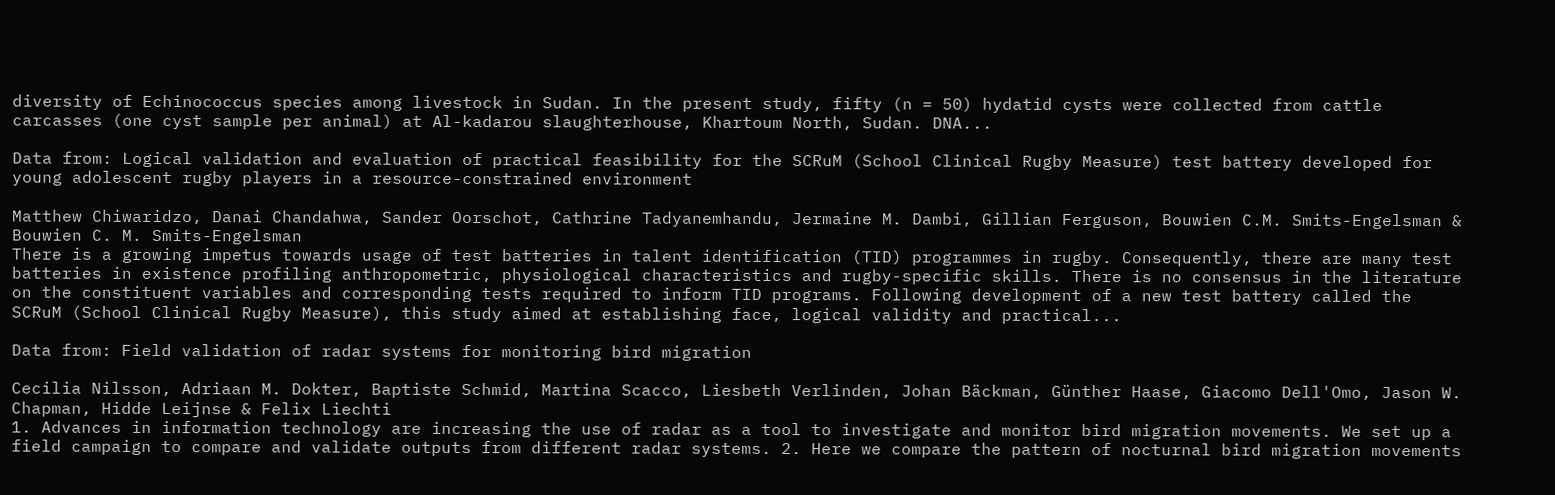diversity of Echinococcus species among livestock in Sudan. In the present study, fifty (n = 50) hydatid cysts were collected from cattle carcasses (one cyst sample per animal) at Al-kadarou slaughterhouse, Khartoum North, Sudan. DNA...

Data from: Logical validation and evaluation of practical feasibility for the SCRuM (School Clinical Rugby Measure) test battery developed for young adolescent rugby players in a resource-constrained environment

Matthew Chiwaridzo, Danai Chandahwa, Sander Oorschot, Cathrine Tadyanemhandu, Jermaine M. Dambi, Gillian Ferguson, Bouwien C.M. Smits-Engelsman & Bouwien C. M. Smits-Engelsman
There is a growing impetus towards usage of test batteries in talent identification (TID) programmes in rugby. Consequently, there are many test batteries in existence profiling anthropometric, physiological characteristics and rugby-specific skills. There is no consensus in the literature on the constituent variables and corresponding tests required to inform TID programs. Following development of a new test battery called the SCRuM (School Clinical Rugby Measure), this study aimed at establishing face, logical validity and practical...

Data from: Field validation of radar systems for monitoring bird migration

Cecilia Nilsson, Adriaan M. Dokter, Baptiste Schmid, Martina Scacco, Liesbeth Verlinden, Johan Bäckman, Günther Haase, Giacomo Dell'Omo, Jason W. Chapman, Hidde Leijnse & Felix Liechti
1. Advances in information technology are increasing the use of radar as a tool to investigate and monitor bird migration movements. We set up a field campaign to compare and validate outputs from different radar systems. 2. Here we compare the pattern of nocturnal bird migration movements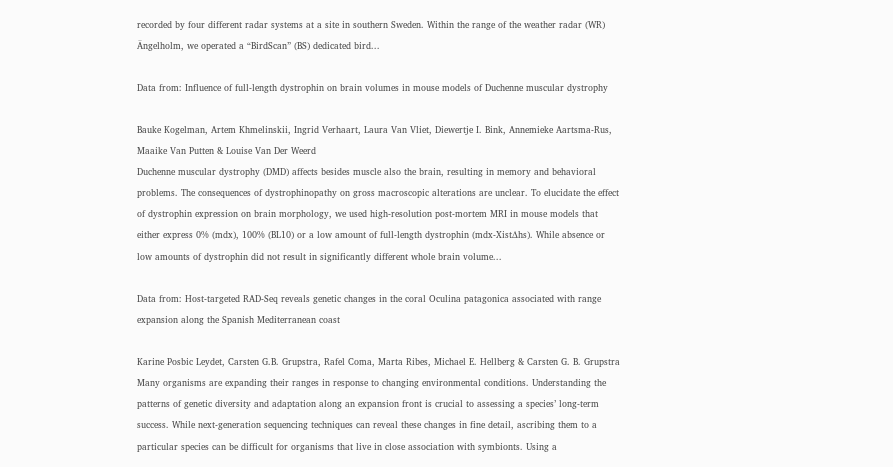recorded by four different radar systems at a site in southern Sweden. Within the range of the weather radar (WR) Ängelholm, we operated a “BirdScan” (BS) dedicated bird...

Data from: Influence of full-length dystrophin on brain volumes in mouse models of Duchenne muscular dystrophy

Bauke Kogelman, Artem Khmelinskii, Ingrid Verhaart, Laura Van Vliet, Diewertje I. Bink, Annemieke Aartsma-Rus, Maaike Van Putten & Louise Van Der Weerd
Duchenne muscular dystrophy (DMD) affects besides muscle also the brain, resulting in memory and behavioral problems. The consequences of dystrophinopathy on gross macroscopic alterations are unclear. To elucidate the effect of dystrophin expression on brain morphology, we used high-resolution post-mortem MRI in mouse models that either express 0% (mdx), 100% (BL10) or a low amount of full-length dystrophin (mdx-Xist∆hs). While absence or low amounts of dystrophin did not result in significantly different whole brain volume...

Data from: Host-targeted RAD-Seq reveals genetic changes in the coral Oculina patagonica associated with range expansion along the Spanish Mediterranean coast

Karine Posbic Leydet, Carsten G.B. Grupstra, Rafel Coma, Marta Ribes, Michael E. Hellberg & Carsten G. B. Grupstra
Many organisms are expanding their ranges in response to changing environmental conditions. Understanding the patterns of genetic diversity and adaptation along an expansion front is crucial to assessing a species’ long-term success. While next-generation sequencing techniques can reveal these changes in fine detail, ascribing them to a particular species can be difficult for organisms that live in close association with symbionts. Using a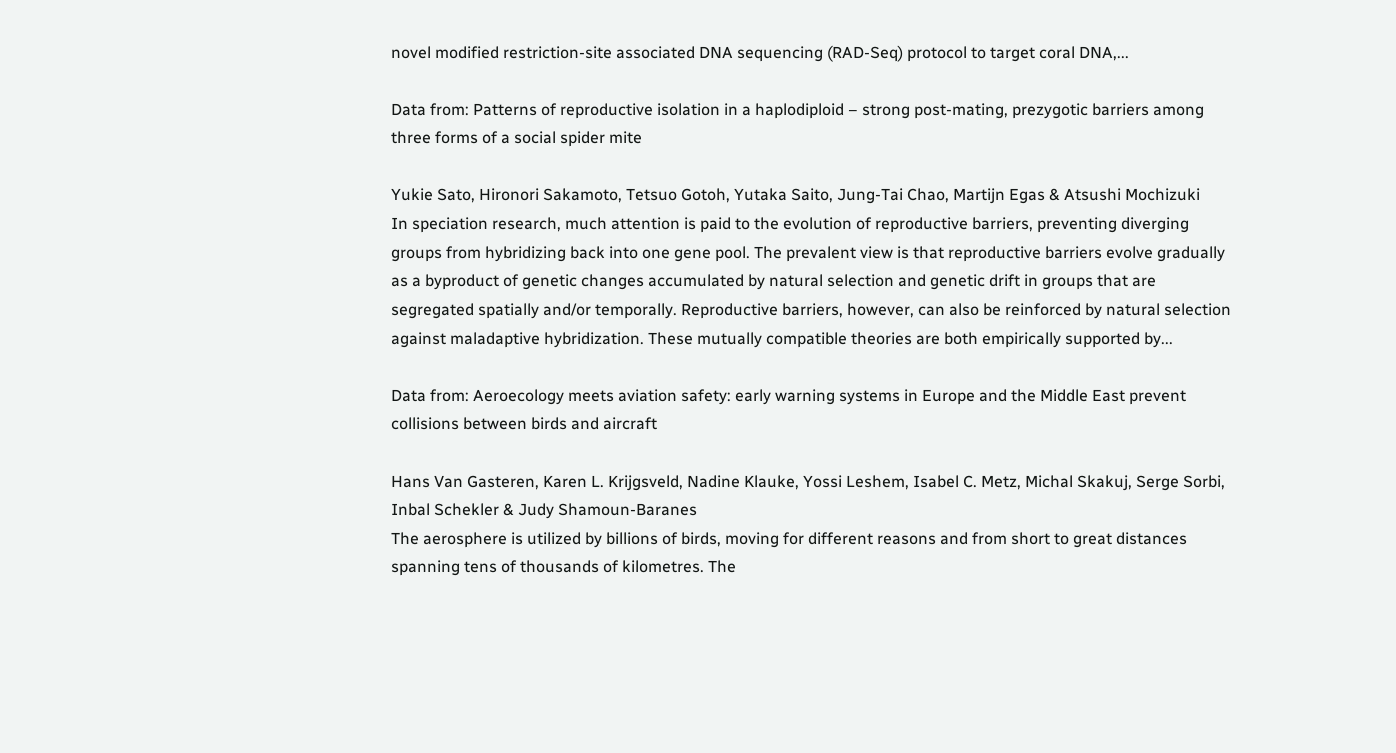novel modified restriction-site associated DNA sequencing (RAD-Seq) protocol to target coral DNA,...

Data from: Patterns of reproductive isolation in a haplodiploid – strong post‐mating, prezygotic barriers among three forms of a social spider mite

Yukie Sato, Hironori Sakamoto, Tetsuo Gotoh, Yutaka Saito, Jung-Tai Chao, Martijn Egas & Atsushi Mochizuki
In speciation research, much attention is paid to the evolution of reproductive barriers, preventing diverging groups from hybridizing back into one gene pool. The prevalent view is that reproductive barriers evolve gradually as a byproduct of genetic changes accumulated by natural selection and genetic drift in groups that are segregated spatially and/or temporally. Reproductive barriers, however, can also be reinforced by natural selection against maladaptive hybridization. These mutually compatible theories are both empirically supported by...

Data from: Aeroecology meets aviation safety: early warning systems in Europe and the Middle East prevent collisions between birds and aircraft

Hans Van Gasteren, Karen L. Krijgsveld, Nadine Klauke, Yossi Leshem, Isabel C. Metz, Michal Skakuj, Serge Sorbi, Inbal Schekler & Judy Shamoun-Baranes
The aerosphere is utilized by billions of birds, moving for different reasons and from short to great distances spanning tens of thousands of kilometres. The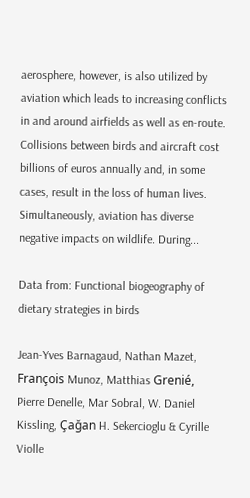aerosphere, however, is also utilized by aviation which leads to increasing conflicts in and around airfields as well as en-route. Collisions between birds and aircraft cost billions of euros annually and, in some cases, result in the loss of human lives. Simultaneously, aviation has diverse negative impacts on wildlife. During...

Data from: Functional biogeography of dietary strategies in birds

Jean-Yves Barnagaud, Nathan Mazet, François Munoz, Matthias Grenié, Pierre Denelle, Mar Sobral, W. Daniel Kissling, Çağan H. Sekercioglu & Cyrille Violle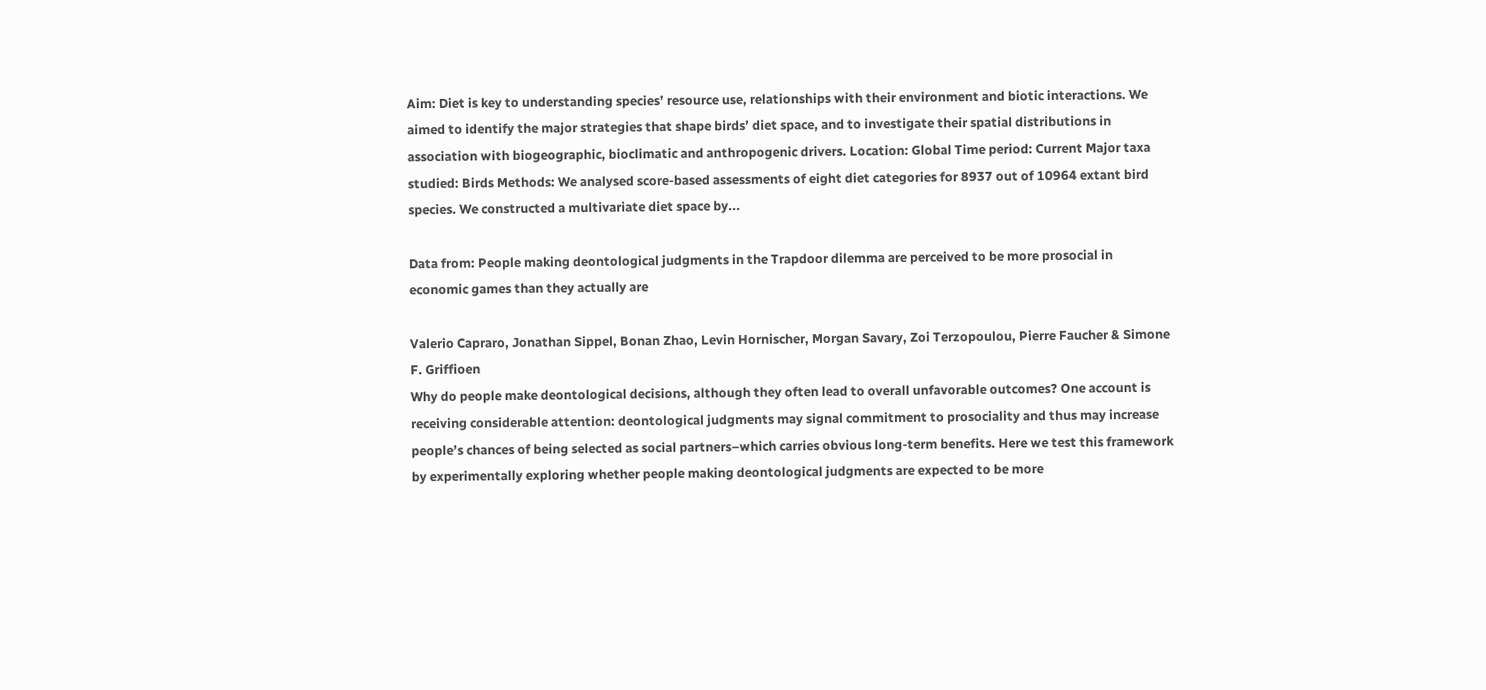Aim: Diet is key to understanding species’ resource use, relationships with their environment and biotic interactions. We aimed to identify the major strategies that shape birds’ diet space, and to investigate their spatial distributions in association with biogeographic, bioclimatic and anthropogenic drivers. Location: Global Time period: Current Major taxa studied: Birds Methods: We analysed score-based assessments of eight diet categories for 8937 out of 10964 extant bird species. We constructed a multivariate diet space by...

Data from: People making deontological judgments in the Trapdoor dilemma are perceived to be more prosocial in economic games than they actually are

Valerio Capraro, Jonathan Sippel, Bonan Zhao, Levin Hornischer, Morgan Savary, Zoi Terzopoulou, Pierre Faucher & Simone F. Griffioen
Why do people make deontological decisions, although they often lead to overall unfavorable outcomes? One account is receiving considerable attention: deontological judgments may signal commitment to prosociality and thus may increase people’s chances of being selected as social partners–which carries obvious long-term benefits. Here we test this framework by experimentally exploring whether people making deontological judgments are expected to be more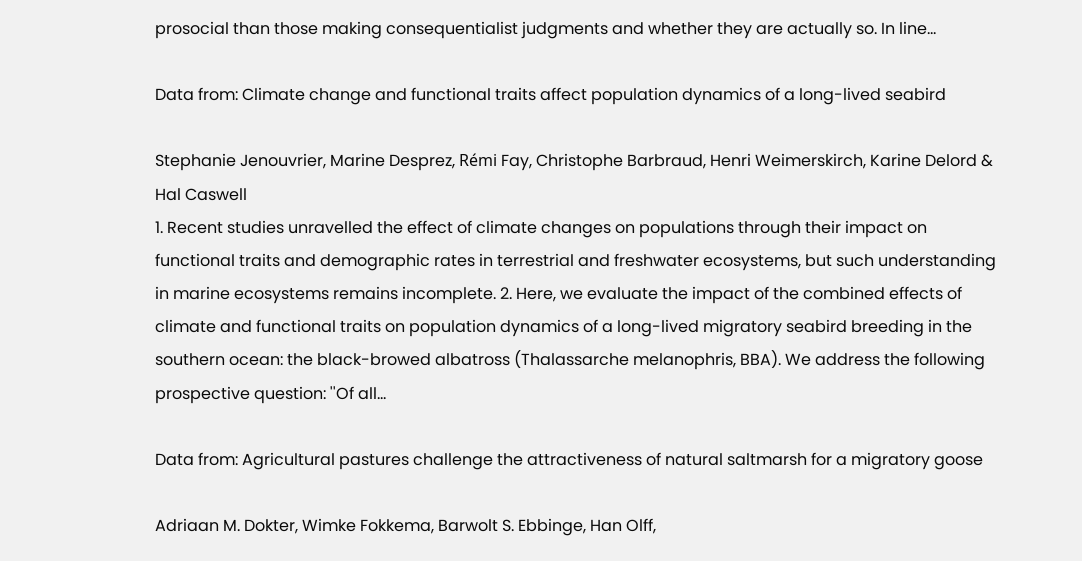prosocial than those making consequentialist judgments and whether they are actually so. In line...

Data from: Climate change and functional traits affect population dynamics of a long-lived seabird

Stephanie Jenouvrier, Marine Desprez, Rémi Fay, Christophe Barbraud, Henri Weimerskirch, Karine Delord & Hal Caswell
1. Recent studies unravelled the effect of climate changes on populations through their impact on functional traits and demographic rates in terrestrial and freshwater ecosystems, but such understanding in marine ecosystems remains incomplete. 2. Here, we evaluate the impact of the combined effects of climate and functional traits on population dynamics of a long-lived migratory seabird breeding in the southern ocean: the black-browed albatross (Thalassarche melanophris, BBA). We address the following prospective question: ''Of all...

Data from: Agricultural pastures challenge the attractiveness of natural saltmarsh for a migratory goose

Adriaan M. Dokter, Wimke Fokkema, Barwolt S. Ebbinge, Han Olff,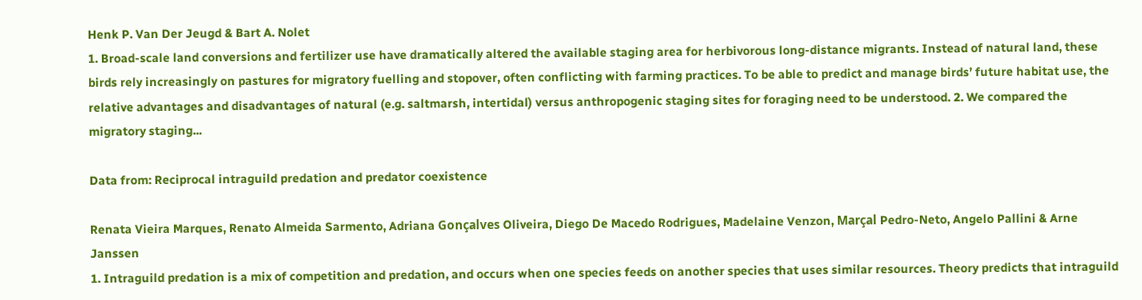Henk P. Van Der Jeugd & Bart A. Nolet
1. Broad-scale land conversions and fertilizer use have dramatically altered the available staging area for herbivorous long-distance migrants. Instead of natural land, these birds rely increasingly on pastures for migratory fuelling and stopover, often conflicting with farming practices. To be able to predict and manage birds’ future habitat use, the relative advantages and disadvantages of natural (e.g. saltmarsh, intertidal) versus anthropogenic staging sites for foraging need to be understood. 2. We compared the migratory staging...

Data from: Reciprocal intraguild predation and predator coexistence

Renata Vieira Marques, Renato Almeida Sarmento, Adriana Gonçalves Oliveira, Diego De Macedo Rodrigues, Madelaine Venzon, Marçal Pedro-Neto, Angelo Pallini & Arne Janssen
1. Intraguild predation is a mix of competition and predation, and occurs when one species feeds on another species that uses similar resources. Theory predicts that intraguild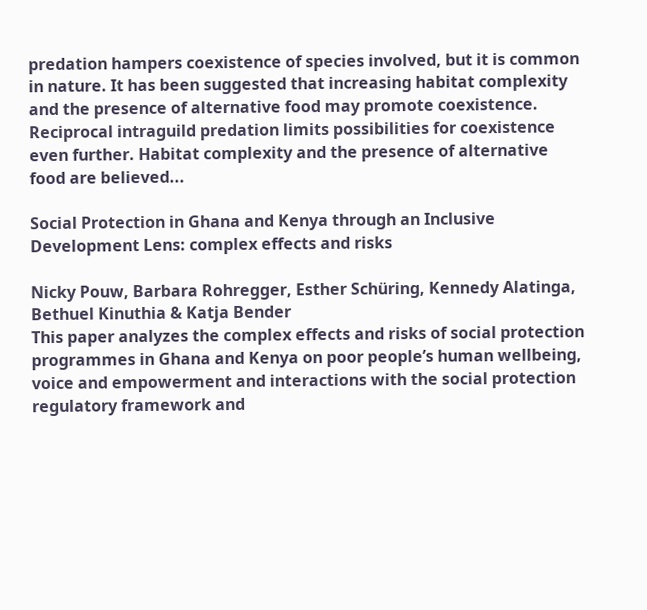predation hampers coexistence of species involved, but it is common in nature. It has been suggested that increasing habitat complexity and the presence of alternative food may promote coexistence. Reciprocal intraguild predation limits possibilities for coexistence even further. Habitat complexity and the presence of alternative food are believed...

Social Protection in Ghana and Kenya through an Inclusive Development Lens: complex effects and risks

Nicky Pouw, Barbara Rohregger, Esther Schüring, Kennedy Alatinga, Bethuel Kinuthia & Katja Bender
This paper analyzes the complex effects and risks of social protection programmes in Ghana and Kenya on poor people’s human wellbeing, voice and empowerment and interactions with the social protection regulatory framework and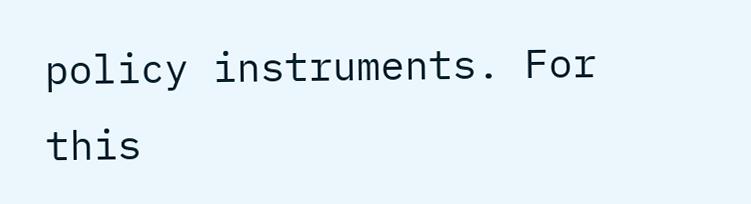policy instruments. For this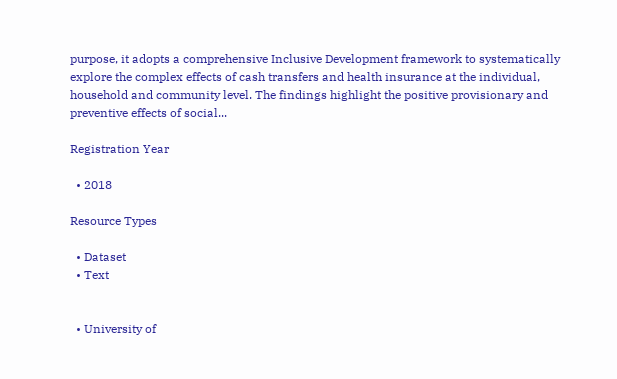purpose, it adopts a comprehensive Inclusive Development framework to systematically explore the complex effects of cash transfers and health insurance at the individual, household and community level. The findings highlight the positive provisionary and preventive effects of social...

Registration Year

  • 2018

Resource Types

  • Dataset
  • Text


  • University of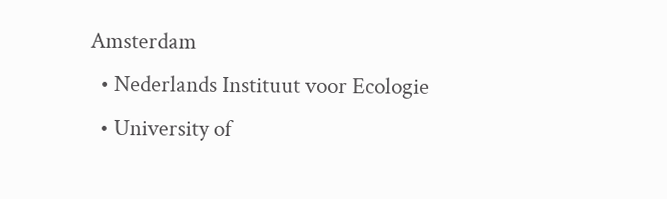Amsterdam
  • Nederlands Instituut voor Ecologie
  • University of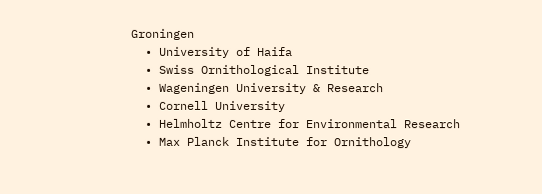Groningen
  • University of Haifa
  • Swiss Ornithological Institute
  • Wageningen University & Research
  • Cornell University
  • Helmholtz Centre for Environmental Research
  • Max Planck Institute for Ornithology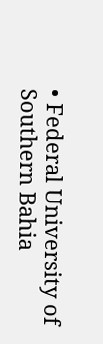• Federal University of Southern Bahia